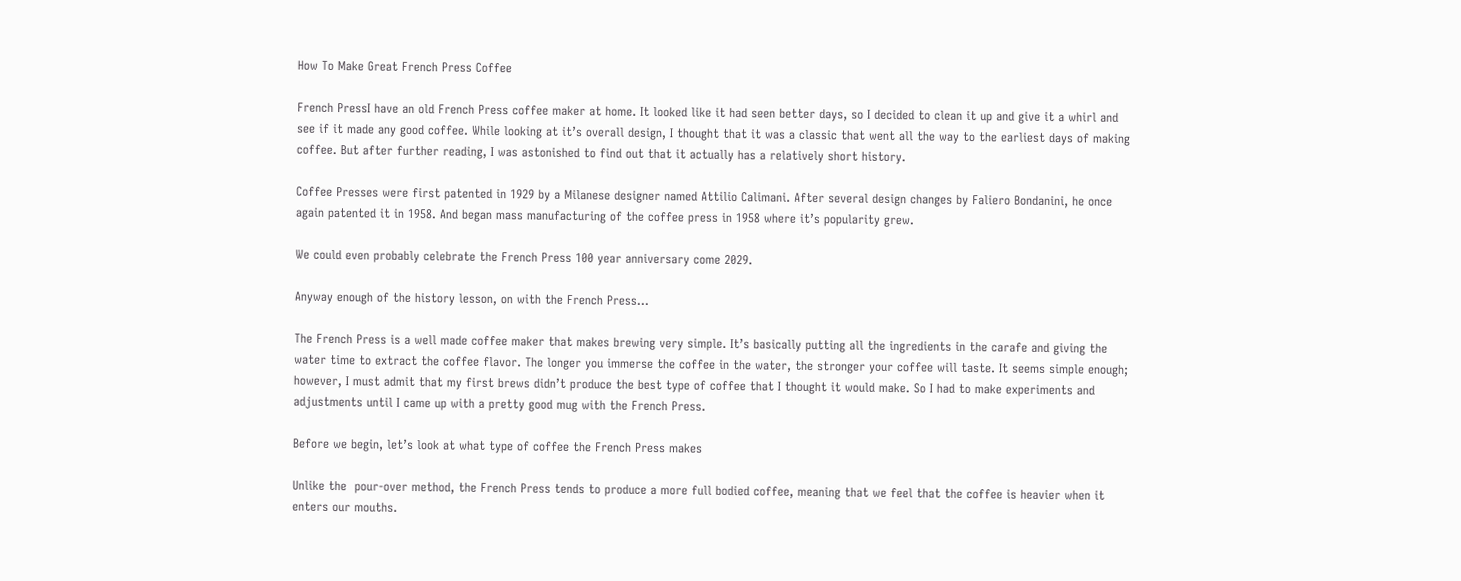How To Make Great French Press Coffee

French PressI have an old French Press coffee maker at home. It looked like it had seen better days, so I decided to clean it up and give it a whirl and see if it made any good coffee. While looking at it’s overall design, I thought that it was a classic that went all the way to the earliest days of making coffee. But after further reading, I was astonished to find out that it actually has a relatively short history.

Coffee Presses were first patented in 1929 by a Milanese designer named Attilio Calimani. After several design changes by Faliero Bondanini, he once again patented it in 1958. And began mass manufacturing of the coffee press in 1958 where it’s popularity grew.

We could even probably celebrate the French Press 100 year anniversary come 2029.

Anyway enough of the history lesson, on with the French Press…

The French Press is a well made coffee maker that makes brewing very simple. It’s basically putting all the ingredients in the carafe and giving the water time to extract the coffee flavor. The longer you immerse the coffee in the water, the stronger your coffee will taste. It seems simple enough;  however, I must admit that my first brews didn’t produce the best type of coffee that I thought it would make. So I had to make experiments and adjustments until I came up with a pretty good mug with the French Press.

Before we begin, let’s look at what type of coffee the French Press makes

Unlike the  pour-over method, the French Press tends to produce a more full bodied coffee, meaning that we feel that the coffee is heavier when it enters our mouths.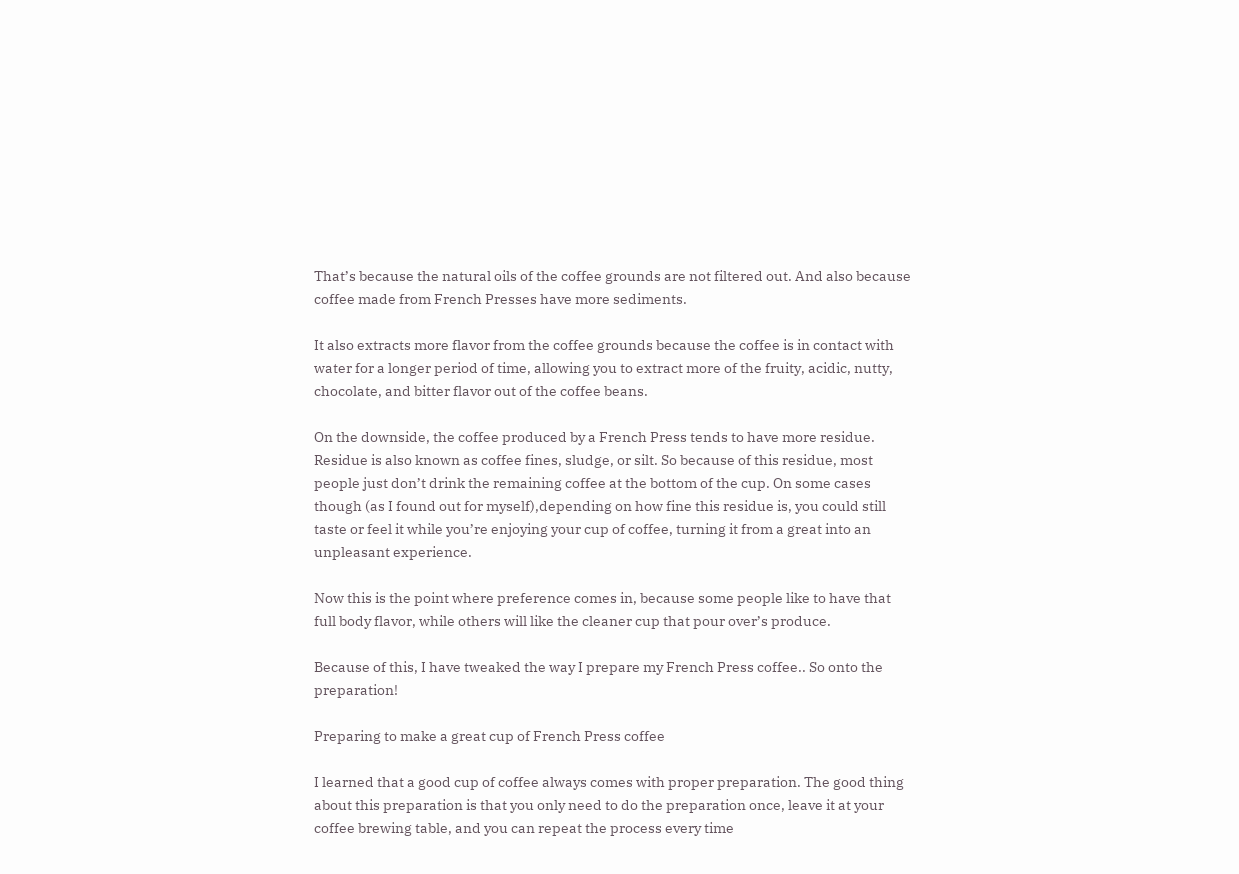That’s because the natural oils of the coffee grounds are not filtered out. And also because coffee made from French Presses have more sediments.

It also extracts more flavor from the coffee grounds because the coffee is in contact with water for a longer period of time, allowing you to extract more of the fruity, acidic, nutty, chocolate, and bitter flavor out of the coffee beans.

On the downside, the coffee produced by a French Press tends to have more residue. Residue is also known as coffee fines, sludge, or silt. So because of this residue, most people just don’t drink the remaining coffee at the bottom of the cup. On some cases though (as I found out for myself),depending on how fine this residue is, you could still taste or feel it while you’re enjoying your cup of coffee, turning it from a great into an unpleasant experience.

Now this is the point where preference comes in, because some people like to have that full body flavor, while others will like the cleaner cup that pour over’s produce.

Because of this, I have tweaked the way I prepare my French Press coffee.. So onto the preparation!

Preparing to make a great cup of French Press coffee

I learned that a good cup of coffee always comes with proper preparation. The good thing about this preparation is that you only need to do the preparation once, leave it at your coffee brewing table, and you can repeat the process every time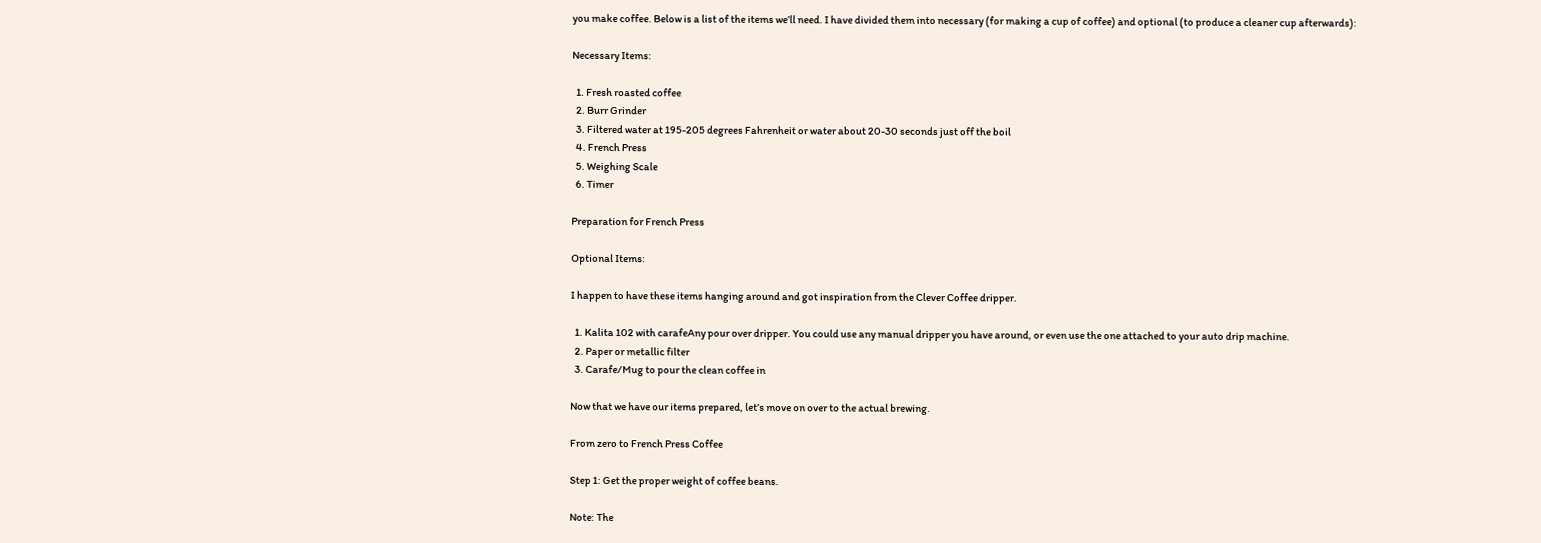you make coffee. Below is a list of the items we’ll need. I have divided them into necessary (for making a cup of coffee) and optional (to produce a cleaner cup afterwards):

Necessary Items:

  1. Fresh roasted coffee
  2. Burr Grinder
  3. Filtered water at 195-205 degrees Fahrenheit or water about 20-30 seconds just off the boil
  4. French Press
  5. Weighing Scale
  6. Timer

Preparation for French Press

Optional Items:

I happen to have these items hanging around and got inspiration from the Clever Coffee dripper.

  1. Kalita 102 with carafeAny pour over dripper. You could use any manual dripper you have around, or even use the one attached to your auto drip machine.
  2. Paper or metallic filter
  3. Carafe/Mug to pour the clean coffee in

Now that we have our items prepared, let’s move on over to the actual brewing.

From zero to French Press Coffee

Step 1: Get the proper weight of coffee beans.

Note: The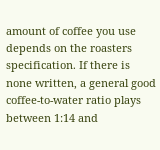amount of coffee you use depends on the roasters specification. If there is none written, a general good coffee-to-water ratio plays between 1:14 and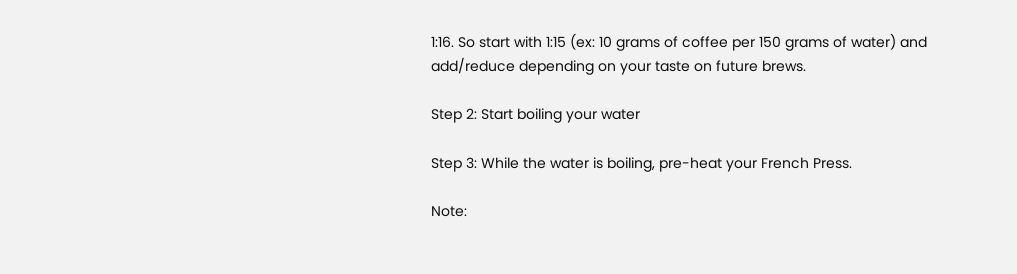1:16. So start with 1:15 (ex: 10 grams of coffee per 150 grams of water) and add/reduce depending on your taste on future brews.

Step 2: Start boiling your water

Step 3: While the water is boiling, pre-heat your French Press.

Note: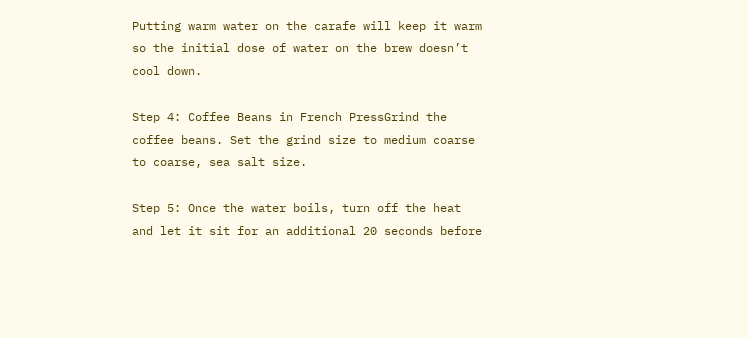Putting warm water on the carafe will keep it warm so the initial dose of water on the brew doesn’t cool down.

Step 4: Coffee Beans in French PressGrind the coffee beans. Set the grind size to medium coarse to coarse, sea salt size.

Step 5: Once the water boils, turn off the heat and let it sit for an additional 20 seconds before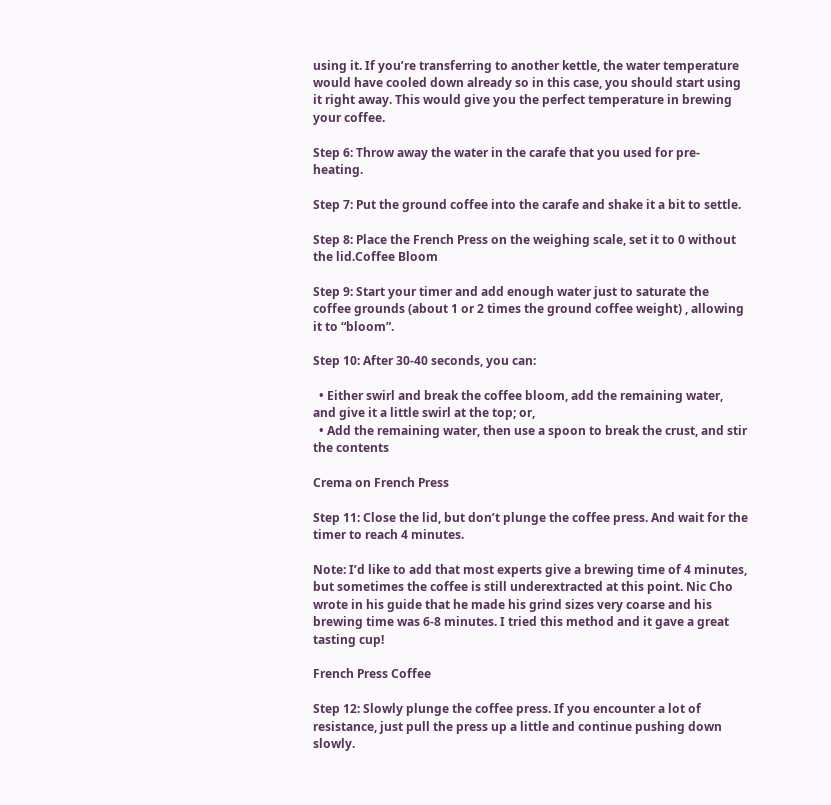using it. If you’re transferring to another kettle, the water temperature would have cooled down already so in this case, you should start using it right away. This would give you the perfect temperature in brewing your coffee.

Step 6: Throw away the water in the carafe that you used for pre-heating.

Step 7: Put the ground coffee into the carafe and shake it a bit to settle.

Step 8: Place the French Press on the weighing scale, set it to 0 without the lid.Coffee Bloom

Step 9: Start your timer and add enough water just to saturate the coffee grounds (about 1 or 2 times the ground coffee weight) , allowing it to “bloom”.

Step 10: After 30-40 seconds, you can:

  • Either swirl and break the coffee bloom, add the remaining water, and give it a little swirl at the top; or,
  • Add the remaining water, then use a spoon to break the crust, and stir the contents

Crema on French Press

Step 11: Close the lid, but don’t plunge the coffee press. And wait for the timer to reach 4 minutes.

Note: I’d like to add that most experts give a brewing time of 4 minutes, but sometimes the coffee is still underextracted at this point. Nic Cho wrote in his guide that he made his grind sizes very coarse and his brewing time was 6-8 minutes. I tried this method and it gave a great tasting cup!

French Press Coffee

Step 12: Slowly plunge the coffee press. If you encounter a lot of resistance, just pull the press up a little and continue pushing down slowly.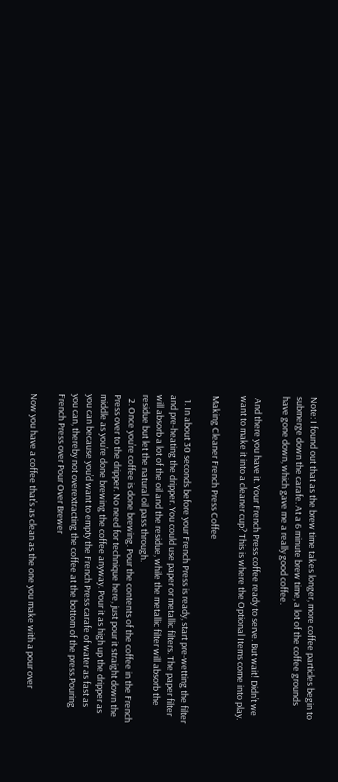Note: I found out that as the brew time takes longer, more coffee particles begin to submerge down the carafe. At a 6 minute brew time, a lot of the coffee grounds have gone down, which gave me a really good coffee.

 And there you have it. Your French Press coffee ready to serve. But wait! Didn’t we want to make it into a cleaner cup? This is where the Optional Items come into play.

Making Cleaner French Press Coffee

  1. In about 30 seconds before your French Press is ready, start pre-wetting the filter and pre-heating the dripper. You could use paper or metallic filters. The paper filter will absorb a lot of the oil and the residue, while the metallic filter will absorb the residue but let the natural oil pass through.
  2. Once you’re coffee is done brewing. Pour the contents of the coffee in the French Press over to the dripper. No need for technique here, just pour it straight down the middle as you’re done brewing the coffee anyway. Pour it as high up the dripper as you can because you’d want to empty the French Press carafe of water as fast as you can, thereby not overextracting the coffee at the bottom of the press.Pouring French Press over Pour Over Brewer

Now you have a coffee that’s as clean as the one you make with a pour over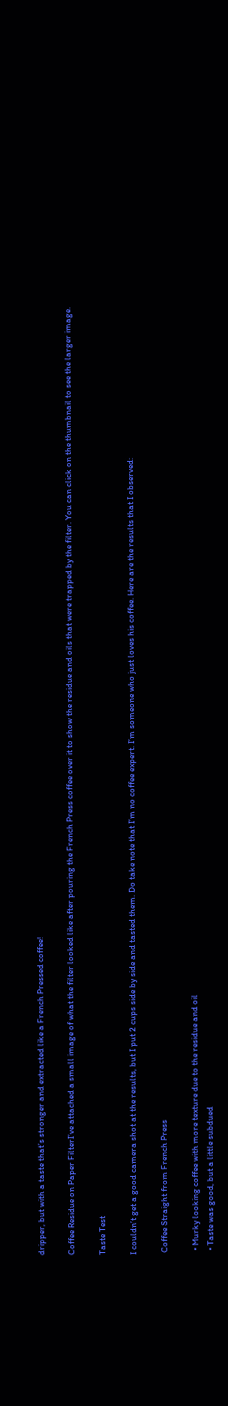dripper, but with a taste that’s stronger and extracted like a French Pressed coffee!

Coffee Residue on Paper FilterI’ve attached a small image of what the filter looked like after pouring the French Press coffee over it to show the residue and oils that were trapped by the filter. You can click on the thumbnail to see the larger image.

Taste Test

I couldn’t get a good camera shot at the results, but I put 2 cups side by side and tasted them. Do take note that I’m no coffee expert. I’m someone who just loves his coffee. Here are the results that I observed:

 Coffee Straight from French Press

  • Murky looking coffee with more texture due to the residue and oil
  • Taste was good, but a little subdued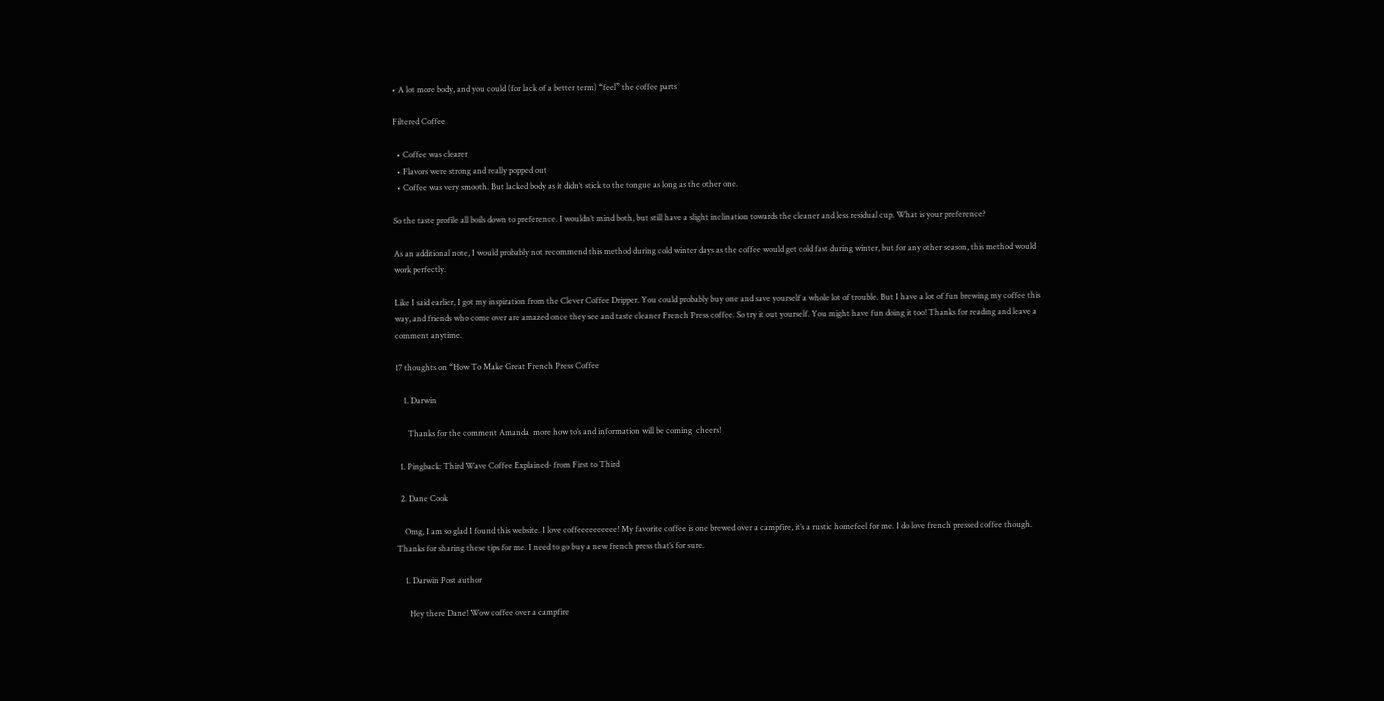• A lot more body, and you could (for lack of a better term) “feel” the coffee parts

Filtered Coffee

  • Coffee was clearer
  • Flavors were strong and really popped out
  • Coffee was very smooth. But lacked body as it didn’t stick to the tongue as long as the other one.

So the taste profile all boils down to preference. I wouldn’t mind both, but still have a slight inclination towards the cleaner and less residual cup. What is your preference?

As an additional note, I would probably not recommend this method during cold winter days as the coffee would get cold fast during winter, but for any other season, this method would work perfectly.

Like I said earlier, I got my inspiration from the Clever Coffee Dripper. You could probably buy one and save yourself a whole lot of trouble. But I have a lot of fun brewing my coffee this way, and friends who come over are amazed once they see and taste cleaner French Press coffee. So try it out yourself. You might have fun doing it too! Thanks for reading and leave a comment anytime.

17 thoughts on “How To Make Great French Press Coffee

    1. Darwin

      Thanks for the comment Amanda  more how to’s and information will be coming  cheers!

  1. Pingback: Third Wave Coffee Explained- from First to Third

  2. Dane Cook

    Omg, I am so glad I found this website. I love coffeeeeeeeeee! My favorite coffee is one brewed over a campfire, it’s a rustic homefeel for me. I do love french pressed coffee though. Thanks for sharing these tips for me. I need to go buy a new french press that’s for sure.

    1. Darwin Post author

      Hey there Dane! Wow coffee over a campfire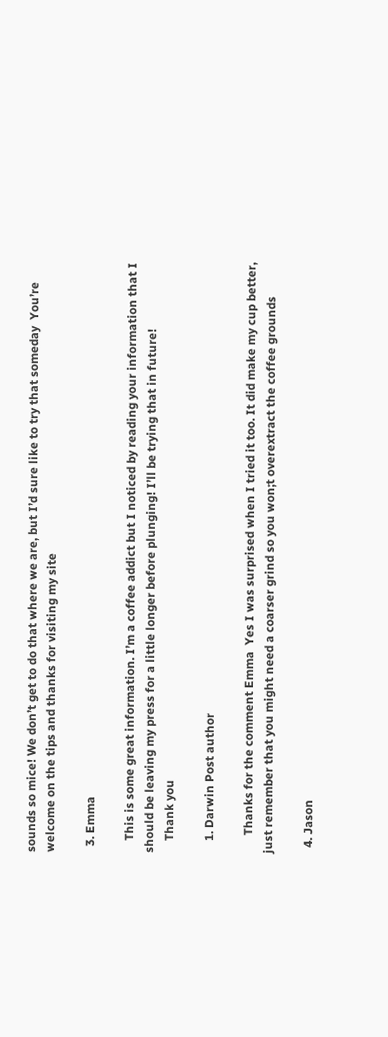sounds so mice! We don’t get to do that where we are, but I’d sure like to try that someday  You’re welcome on the tips and thanks for visiting my site

  3. Emma

    This is some great information. I’m a coffee addict but I noticed by reading your information that I should be leaving my press for a little longer before plunging! I’ll be trying that in future!
    Thank you

    1. Darwin Post author

      Thanks for the comment Emma  Yes I was surprised when I tried it too. It did make my cup better, just remember that you might need a coarser grind so you won;t overextract the coffee grounds

  4. Jason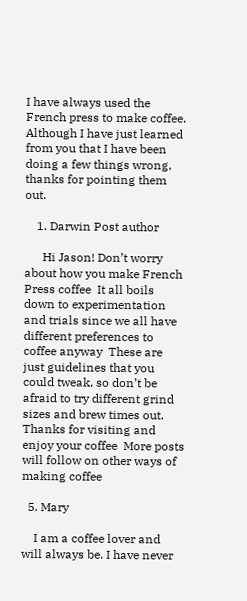I have always used the French press to make coffee. Although I have just learned from you that I have been doing a few things wrong, thanks for pointing them out.

    1. Darwin Post author

      Hi Jason! Don’t worry about how you make French Press coffee  It all boils down to experimentation and trials since we all have different preferences to coffee anyway  These are just guidelines that you could tweak, so don’t be afraid to try different grind sizes and brew times out. Thanks for visiting and enjoy your coffee  More posts will follow on other ways of making coffee

  5. Mary

    I am a coffee lover and will always be. I have never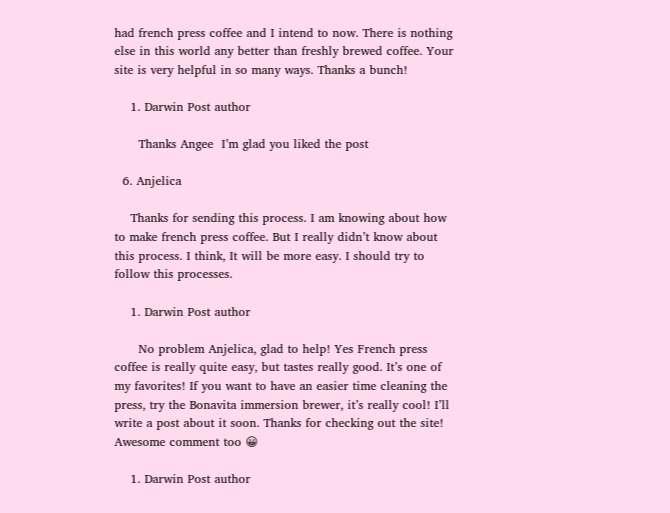had french press coffee and I intend to now. There is nothing else in this world any better than freshly brewed coffee. Your site is very helpful in so many ways. Thanks a bunch!

    1. Darwin Post author

      Thanks Angee  I’m glad you liked the post

  6. Anjelica

    Thanks for sending this process. I am knowing about how to make french press coffee. But I really didn’t know about this process. I think, It will be more easy. I should try to follow this processes.

    1. Darwin Post author

      No problem Anjelica, glad to help! Yes French press coffee is really quite easy, but tastes really good. It’s one of my favorites! If you want to have an easier time cleaning the press, try the Bonavita immersion brewer, it’s really cool! I’ll write a post about it soon. Thanks for checking out the site! Awesome comment too 😀

    1. Darwin Post author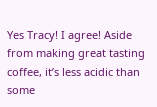Yes Tracy! I agree! Aside from making great tasting coffee, it’s less acidic than some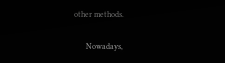other methods.

      Nowadays,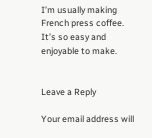I’m usually making French press coffee. It’s so easy and enjoyable to make.


Leave a Reply

Your email address will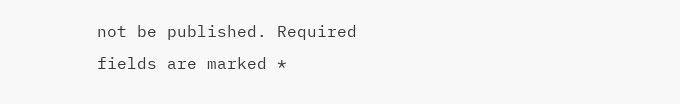not be published. Required fields are marked *